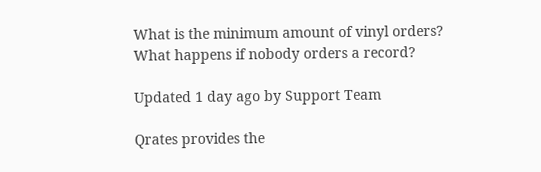What is the minimum amount of vinyl orders? What happens if nobody orders a record?

Updated 1 day ago by Support Team

Qrates provides the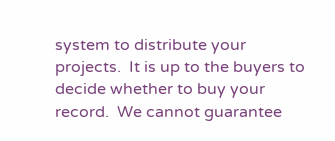system to distribute your projects.  It is up to the buyers to decide whether to buy your record.  We cannot guarantee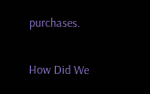purchases.

How Did We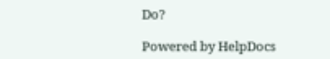Do?

Powered by HelpDocs